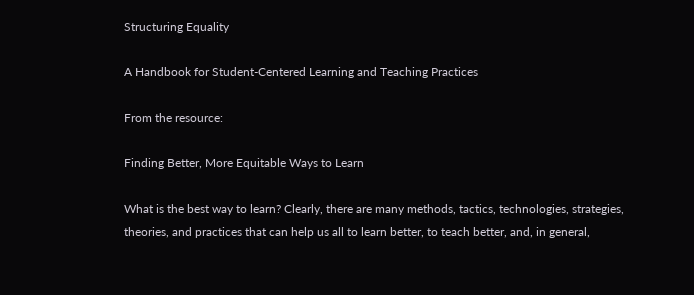Structuring Equality

A Handbook for Student-Centered Learning and Teaching Practices

From the resource:

Finding Better, More Equitable Ways to Learn

What is the best way to learn? Clearly, there are many methods, tactics, technologies, strategies, theories, and practices that can help us all to learn better, to teach better, and, in general,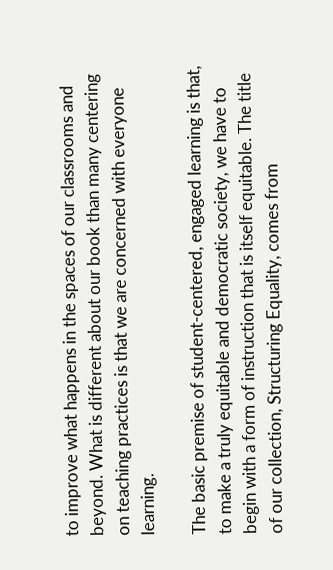to improve what happens in the spaces of our classrooms and beyond. What is different about our book than many centering on teaching practices is that we are concerned with everyone learning.

The basic premise of student-centered, engaged learning is that, to make a truly equitable and democratic society, we have to begin with a form of instruction that is itself equitable. The title of our collection, Structuring Equality, comes from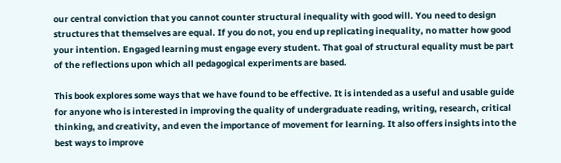our central conviction that you cannot counter structural inequality with good will. You need to design structures that themselves are equal. If you do not, you end up replicating inequality, no matter how good your intention. Engaged learning must engage every student. That goal of structural equality must be part of the reflections upon which all pedagogical experiments are based.

This book explores some ways that we have found to be effective. It is intended as a useful and usable guide for anyone who is interested in improving the quality of undergraduate reading, writing, research, critical thinking, and creativity, and even the importance of movement for learning. It also offers insights into the best ways to improve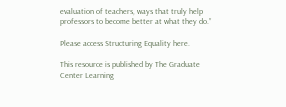evaluation of teachers, ways that truly help professors to become better at what they do.”

Please access Structuring Equality here.

This resource is published by The Graduate Center Learning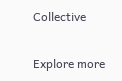Collective

Explore more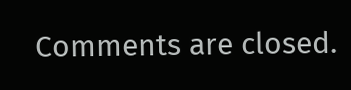Comments are closed.